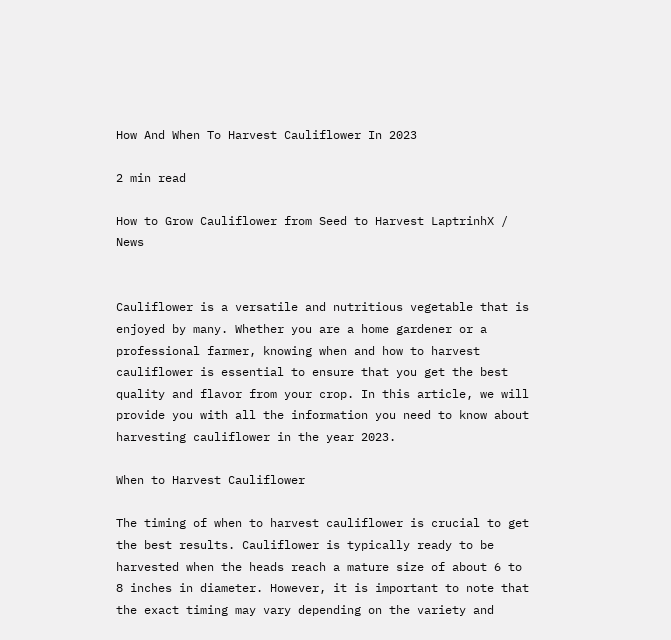How And When To Harvest Cauliflower In 2023

2 min read

How to Grow Cauliflower from Seed to Harvest LaptrinhX / News


Cauliflower is a versatile and nutritious vegetable that is enjoyed by many. Whether you are a home gardener or a professional farmer, knowing when and how to harvest cauliflower is essential to ensure that you get the best quality and flavor from your crop. In this article, we will provide you with all the information you need to know about harvesting cauliflower in the year 2023.

When to Harvest Cauliflower

The timing of when to harvest cauliflower is crucial to get the best results. Cauliflower is typically ready to be harvested when the heads reach a mature size of about 6 to 8 inches in diameter. However, it is important to note that the exact timing may vary depending on the variety and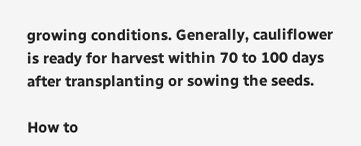growing conditions. Generally, cauliflower is ready for harvest within 70 to 100 days after transplanting or sowing the seeds.

How to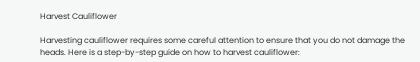Harvest Cauliflower

Harvesting cauliflower requires some careful attention to ensure that you do not damage the heads. Here is a step-by-step guide on how to harvest cauliflower: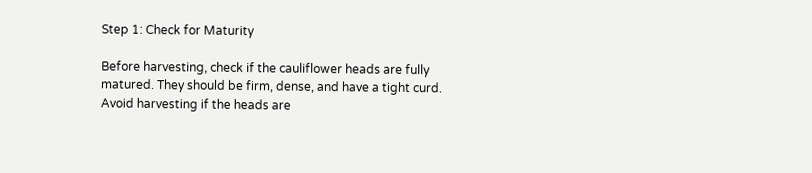Step 1: Check for Maturity

Before harvesting, check if the cauliflower heads are fully matured. They should be firm, dense, and have a tight curd. Avoid harvesting if the heads are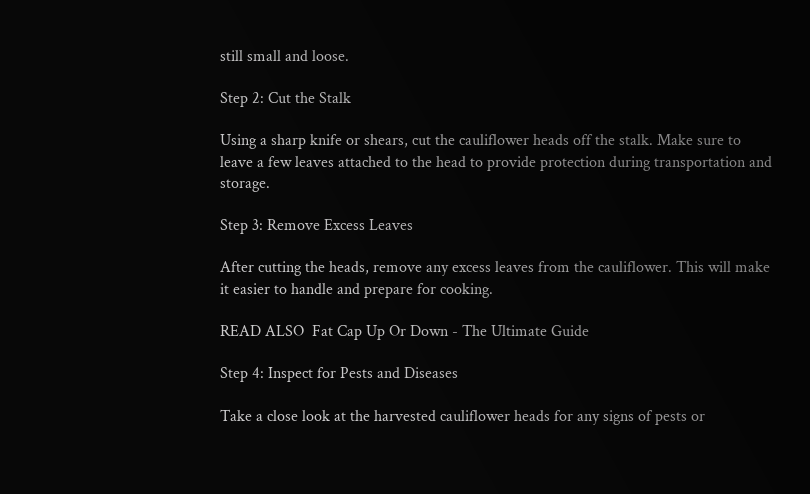still small and loose.

Step 2: Cut the Stalk

Using a sharp knife or shears, cut the cauliflower heads off the stalk. Make sure to leave a few leaves attached to the head to provide protection during transportation and storage.

Step 3: Remove Excess Leaves

After cutting the heads, remove any excess leaves from the cauliflower. This will make it easier to handle and prepare for cooking.

READ ALSO  Fat Cap Up Or Down - The Ultimate Guide

Step 4: Inspect for Pests and Diseases

Take a close look at the harvested cauliflower heads for any signs of pests or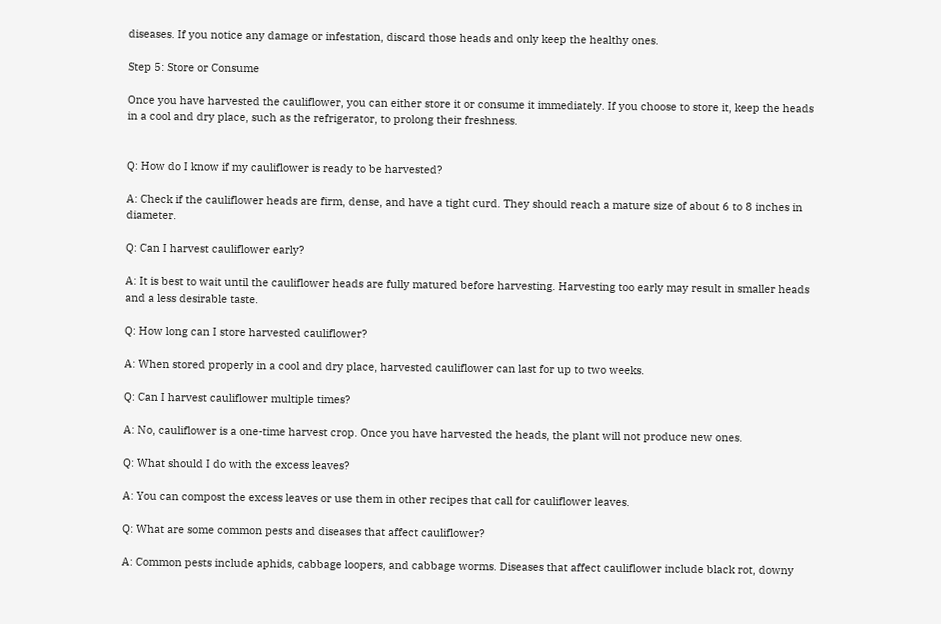diseases. If you notice any damage or infestation, discard those heads and only keep the healthy ones.

Step 5: Store or Consume

Once you have harvested the cauliflower, you can either store it or consume it immediately. If you choose to store it, keep the heads in a cool and dry place, such as the refrigerator, to prolong their freshness.


Q: How do I know if my cauliflower is ready to be harvested?

A: Check if the cauliflower heads are firm, dense, and have a tight curd. They should reach a mature size of about 6 to 8 inches in diameter.

Q: Can I harvest cauliflower early?

A: It is best to wait until the cauliflower heads are fully matured before harvesting. Harvesting too early may result in smaller heads and a less desirable taste.

Q: How long can I store harvested cauliflower?

A: When stored properly in a cool and dry place, harvested cauliflower can last for up to two weeks.

Q: Can I harvest cauliflower multiple times?

A: No, cauliflower is a one-time harvest crop. Once you have harvested the heads, the plant will not produce new ones.

Q: What should I do with the excess leaves?

A: You can compost the excess leaves or use them in other recipes that call for cauliflower leaves.

Q: What are some common pests and diseases that affect cauliflower?

A: Common pests include aphids, cabbage loopers, and cabbage worms. Diseases that affect cauliflower include black rot, downy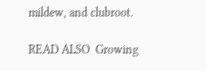mildew, and clubroot.

READ ALSO  Growing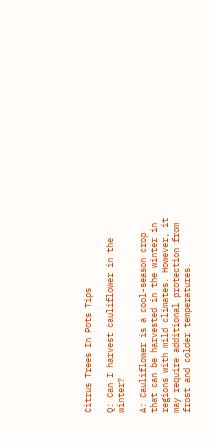Citrus Trees In Pots Tips

Q: Can I harvest cauliflower in the winter?

A: Cauliflower is a cool-season crop that can be harvested in the winter in regions with mild climates. However, it may require additional protection from frost and colder temperatures.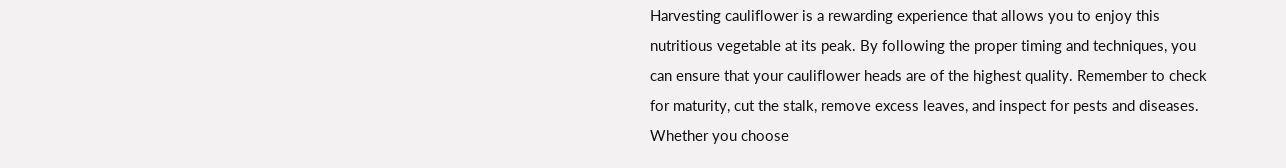Harvesting cauliflower is a rewarding experience that allows you to enjoy this nutritious vegetable at its peak. By following the proper timing and techniques, you can ensure that your cauliflower heads are of the highest quality. Remember to check for maturity, cut the stalk, remove excess leaves, and inspect for pests and diseases. Whether you choose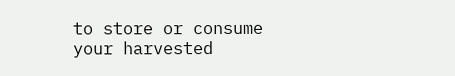to store or consume your harvested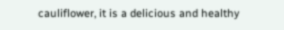cauliflower, it is a delicious and healthy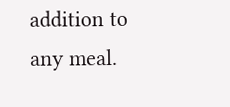addition to any meal.